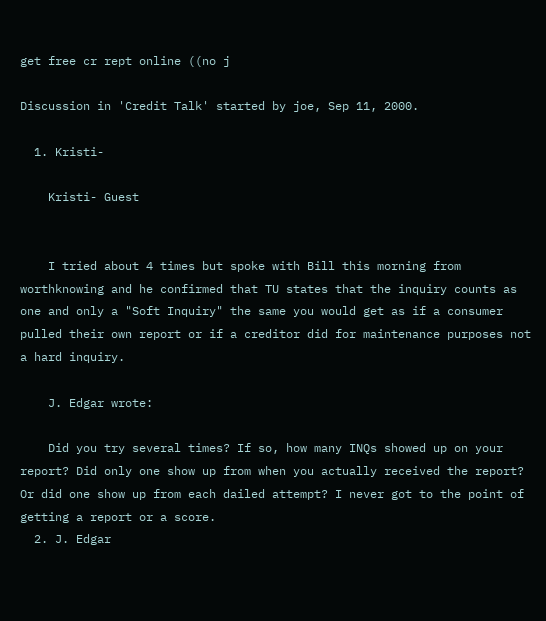get free cr rept online ((no j

Discussion in 'Credit Talk' started by joe, Sep 11, 2000.

  1. Kristi-

    Kristi- Guest


    I tried about 4 times but spoke with Bill this morning from worthknowing and he confirmed that TU states that the inquiry counts as one and only a "Soft Inquiry" the same you would get as if a consumer pulled their own report or if a creditor did for maintenance purposes not a hard inquiry.

    J. Edgar wrote:

    Did you try several times? If so, how many INQs showed up on your report? Did only one show up from when you actually received the report? Or did one show up from each dailed attempt? I never got to the point of getting a report or a score.
  2. J. Edgar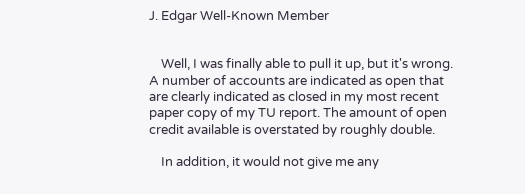J. Edgar Well-Known Member


    Well, I was finally able to pull it up, but it's wrong. A number of accounts are indicated as open that are clearly indicated as closed in my most recent paper copy of my TU report. The amount of open credit available is overstated by roughly double.

    In addition, it would not give me any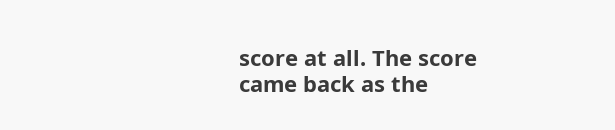score at all. The score came back as the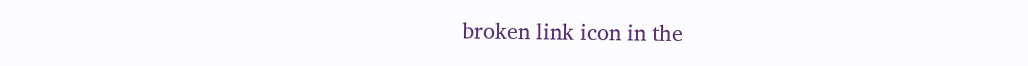broken link icon in the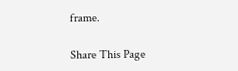frame.

Share This Page